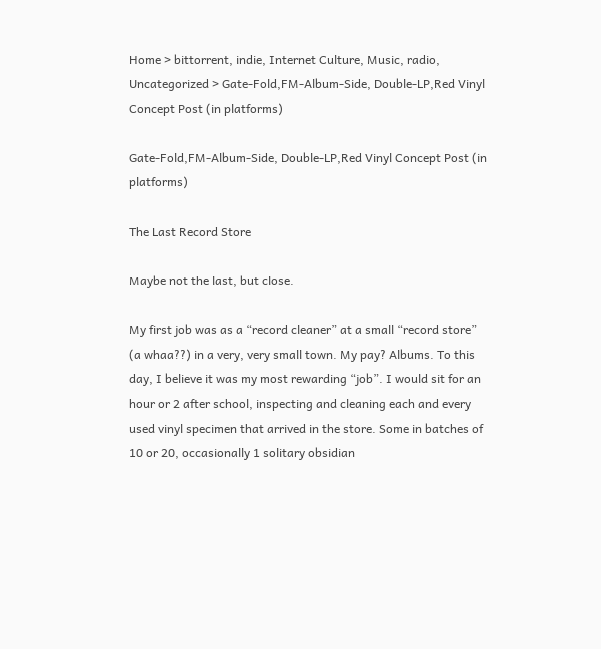Home > bittorrent, indie, Internet Culture, Music, radio, Uncategorized > Gate-Fold,FM-Album-Side, Double-LP,Red Vinyl Concept Post (in platforms)

Gate-Fold,FM-Album-Side, Double-LP,Red Vinyl Concept Post (in platforms)

The Last Record Store

Maybe not the last, but close.

My first job was as a “record cleaner” at a small “record store” (a whaa??) in a very, very small town. My pay? Albums. To this day, I believe it was my most rewarding “job”. I would sit for an hour or 2 after school, inspecting and cleaning each and every used vinyl specimen that arrived in the store. Some in batches of 10 or 20, occasionally 1 solitary obsidian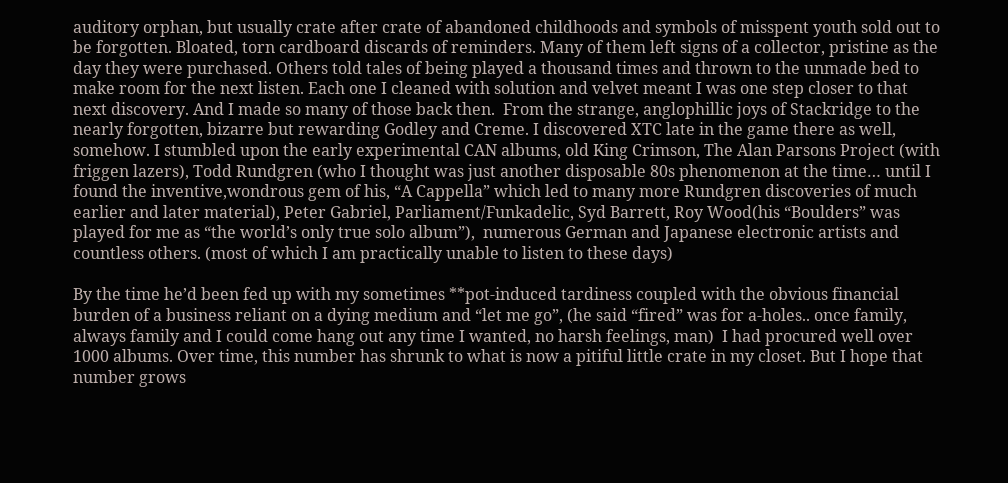auditory orphan, but usually crate after crate of abandoned childhoods and symbols of misspent youth sold out to be forgotten. Bloated, torn cardboard discards of reminders. Many of them left signs of a collector, pristine as the day they were purchased. Others told tales of being played a thousand times and thrown to the unmade bed to make room for the next listen. Each one I cleaned with solution and velvet meant I was one step closer to that next discovery. And I made so many of those back then.  From the strange, anglophillic joys of Stackridge to the nearly forgotten, bizarre but rewarding Godley and Creme. I discovered XTC late in the game there as well, somehow. I stumbled upon the early experimental CAN albums, old King Crimson, The Alan Parsons Project (with friggen lazers), Todd Rundgren (who I thought was just another disposable 80s phenomenon at the time… until I found the inventive,wondrous gem of his, “A Cappella” which led to many more Rundgren discoveries of much earlier and later material), Peter Gabriel, Parliament/Funkadelic, Syd Barrett, Roy Wood(his “Boulders” was played for me as “the world’s only true solo album”),  numerous German and Japanese electronic artists and countless others. (most of which I am practically unable to listen to these days)

By the time he’d been fed up with my sometimes **pot-induced tardiness coupled with the obvious financial burden of a business reliant on a dying medium and “let me go”, (he said “fired” was for a-holes.. once family, always family and I could come hang out any time I wanted, no harsh feelings, man)  I had procured well over 1000 albums. Over time, this number has shrunk to what is now a pitiful little crate in my closet. But I hope that number grows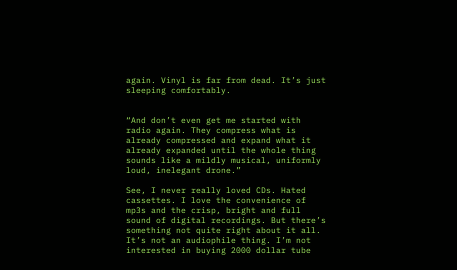again. Vinyl is far from dead. It’s just sleeping comfortably.


“And don’t even get me started with radio again. They compress what is already compressed and expand what it already expanded until the whole thing sounds like a mildly musical, uniformly loud, inelegant drone.”

See, I never really loved CDs. Hated cassettes. I love the convenience of mp3s and the crisp, bright and full sound of digital recordings. But there’s something not quite right about it all. It’s not an audiophile thing. I’m not interested in buying 2000 dollar tube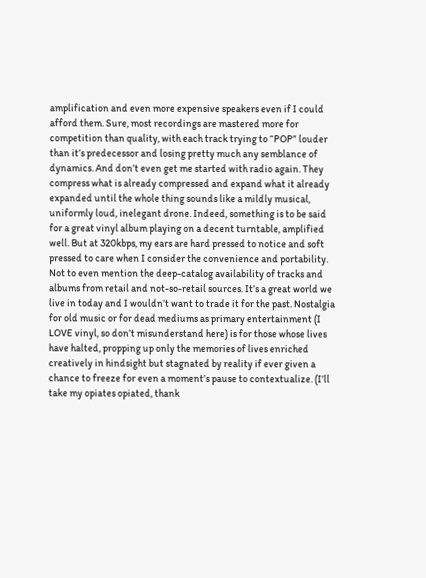amplification and even more expensive speakers even if I could afford them. Sure, most recordings are mastered more for competition than quality, with each track trying to “POP” louder than it’s predecessor and losing pretty much any semblance of dynamics. And don’t even get me started with radio again. They compress what is already compressed and expand what it already expanded until the whole thing sounds like a mildly musical, uniformly loud, inelegant drone. Indeed, something is to be said for a great vinyl album playing on a decent turntable, amplified well. But at 320kbps, my ears are hard pressed to notice and soft pressed to care when I consider the convenience and portability. Not to even mention the deep-catalog availability of tracks and albums from retail and not-so-retail sources. It’s a great world we live in today and I wouldn’t want to trade it for the past. Nostalgia for old music or for dead mediums as primary entertainment (I LOVE vinyl, so don’t misunderstand here) is for those whose lives have halted, propping up only the memories of lives enriched creatively in hindsight but stagnated by reality if ever given a chance to freeze for even a moment’s pause to contextualize. (I’ll take my opiates opiated, thank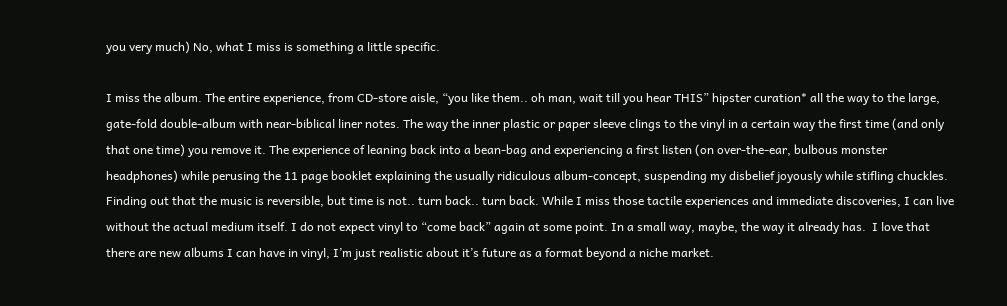you very much) No, what I miss is something a little specific.

I miss the album. The entire experience, from CD-store aisle, “you like them.. oh man, wait till you hear THIS” hipster curation* all the way to the large, gate-fold double-album with near-biblical liner notes. The way the inner plastic or paper sleeve clings to the vinyl in a certain way the first time (and only that one time) you remove it. The experience of leaning back into a bean-bag and experiencing a first listen (on over-the-ear, bulbous monster headphones) while perusing the 11 page booklet explaining the usually ridiculous album-concept, suspending my disbelief joyously while stifling chuckles. Finding out that the music is reversible, but time is not.. turn back.. turn back. While I miss those tactile experiences and immediate discoveries, I can live without the actual medium itself. I do not expect vinyl to “come back” again at some point. In a small way, maybe, the way it already has.  I love that there are new albums I can have in vinyl, I’m just realistic about it’s future as a format beyond a niche market.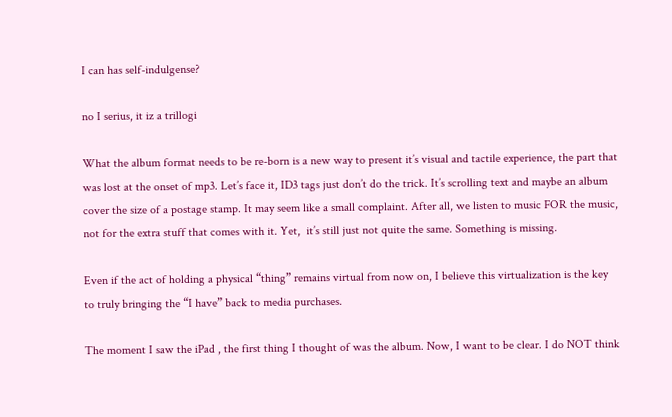I can has self-indulgense?

no I serius, it iz a trillogi

What the album format needs to be re-born is a new way to present it’s visual and tactile experience, the part that was lost at the onset of mp3. Let’s face it, ID3 tags just don’t do the trick. It’s scrolling text and maybe an album cover the size of a postage stamp. It may seem like a small complaint. After all, we listen to music FOR the music, not for the extra stuff that comes with it. Yet,  it’s still just not quite the same. Something is missing.

Even if the act of holding a physical “thing” remains virtual from now on, I believe this virtualization is the key to truly bringing the “I have” back to media purchases.

The moment I saw the iPad , the first thing I thought of was the album. Now, I want to be clear. I do NOT think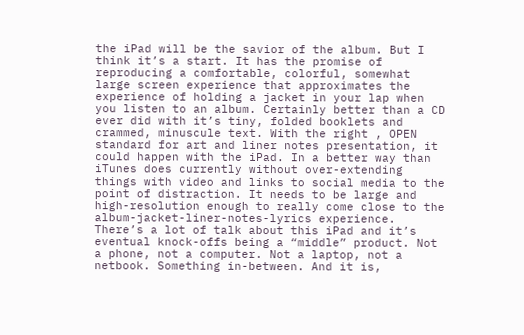the iPad will be the savior of the album. But I think it’s a start. It has the promise of reproducing a comfortable, colorful, somewhat large screen experience that approximates the experience of holding a jacket in your lap when you listen to an album. Certainly better than a CD ever did with it’s tiny, folded booklets and crammed, minuscule text. With the right , OPEN standard for art and liner notes presentation, it could happen with the iPad. In a better way than iTunes does currently without over-extending things with video and links to social media to the point of distraction. It needs to be large and high-resolution enough to really come close to the album-jacket-liner-notes-lyrics experience.  There’s a lot of talk about this iPad and it’s eventual knock-offs being a “middle” product. Not a phone, not a computer. Not a laptop, not a netbook. Something in-between. And it is,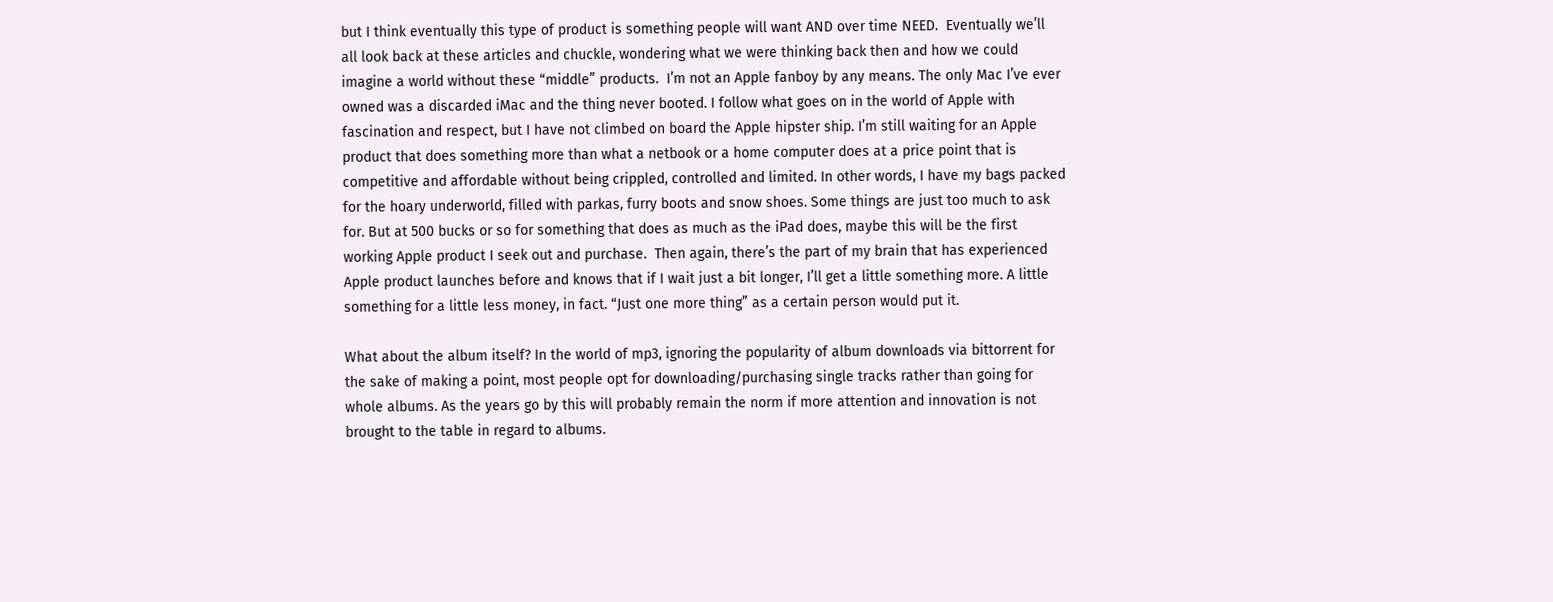but I think eventually this type of product is something people will want AND over time NEED.  Eventually we’ll all look back at these articles and chuckle, wondering what we were thinking back then and how we could imagine a world without these “middle” products.  I’m not an Apple fanboy by any means. The only Mac I’ve ever owned was a discarded iMac and the thing never booted. I follow what goes on in the world of Apple with fascination and respect, but I have not climbed on board the Apple hipster ship. I’m still waiting for an Apple product that does something more than what a netbook or a home computer does at a price point that is competitive and affordable without being crippled, controlled and limited. In other words, I have my bags packed for the hoary underworld, filled with parkas, furry boots and snow shoes. Some things are just too much to ask for. But at 500 bucks or so for something that does as much as the iPad does, maybe this will be the first working Apple product I seek out and purchase.  Then again, there’s the part of my brain that has experienced Apple product launches before and knows that if I wait just a bit longer, I’ll get a little something more. A little something for a little less money, in fact. “Just one more thing” as a certain person would put it.

What about the album itself? In the world of mp3, ignoring the popularity of album downloads via bittorrent for the sake of making a point, most people opt for downloading/purchasing single tracks rather than going for whole albums. As the years go by this will probably remain the norm if more attention and innovation is not brought to the table in regard to albums.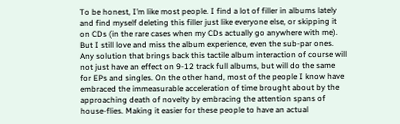To be honest, I’m like most people. I find a lot of filler in albums lately and find myself deleting this filler just like everyone else, or skipping it on CDs (in the rare cases when my CDs actually go anywhere with me). But I still love and miss the album experience, even the sub-par ones.  Any solution that brings back this tactile album interaction of course will not just have an effect on 9-12 track full albums, but will do the same for EPs and singles. On the other hand, most of the people I know have embraced the immeasurable acceleration of time brought about by the approaching death of novelty by embracing the attention spans of house-flies. Making it easier for these people to have an actual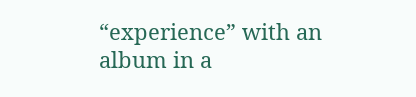“experience” with an album in a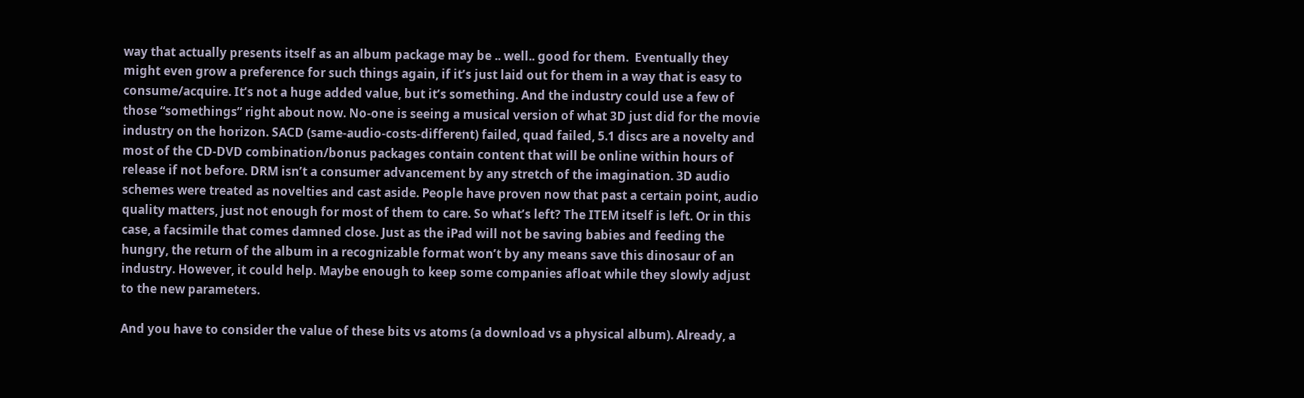way that actually presents itself as an album package may be .. well.. good for them.  Eventually they might even grow a preference for such things again, if it’s just laid out for them in a way that is easy to consume/acquire. It’s not a huge added value, but it’s something. And the industry could use a few of those “somethings” right about now. No-one is seeing a musical version of what 3D just did for the movie industry on the horizon. SACD (same-audio-costs-different) failed, quad failed, 5.1 discs are a novelty and most of the CD-DVD combination/bonus packages contain content that will be online within hours of release if not before. DRM isn’t a consumer advancement by any stretch of the imagination. 3D audio schemes were treated as novelties and cast aside. People have proven now that past a certain point, audio quality matters, just not enough for most of them to care. So what’s left? The ITEM itself is left. Or in this case, a facsimile that comes damned close. Just as the iPad will not be saving babies and feeding the hungry, the return of the album in a recognizable format won’t by any means save this dinosaur of an industry. However, it could help. Maybe enough to keep some companies afloat while they slowly adjust to the new parameters.

And you have to consider the value of these bits vs atoms (a download vs a physical album). Already, a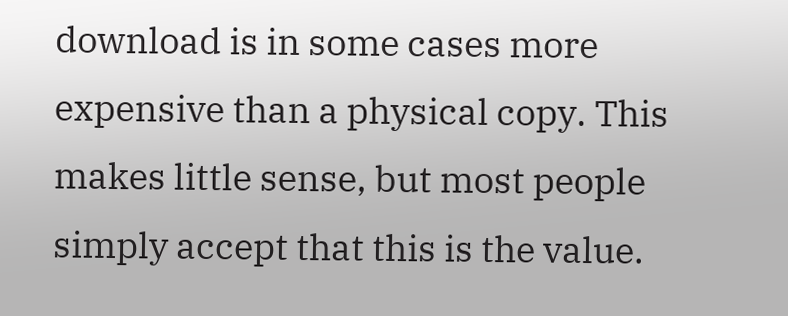download is in some cases more expensive than a physical copy. This makes little sense, but most people simply accept that this is the value.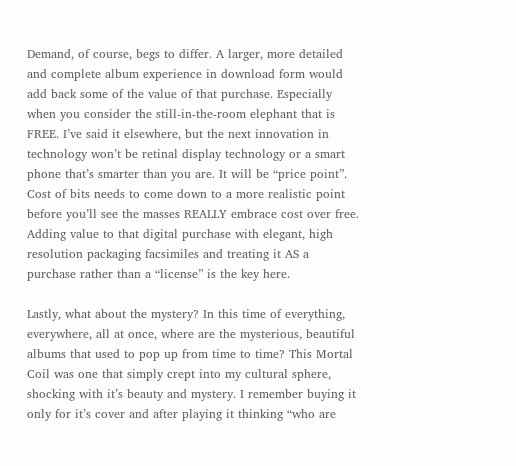Demand, of course, begs to differ. A larger, more detailed and complete album experience in download form would add back some of the value of that purchase. Especially when you consider the still-in-the-room elephant that is FREE. I’ve said it elsewhere, but the next innovation in technology won’t be retinal display technology or a smart phone that’s smarter than you are. It will be “price point”. Cost of bits needs to come down to a more realistic point before you’ll see the masses REALLY embrace cost over free. Adding value to that digital purchase with elegant, high resolution packaging facsimiles and treating it AS a purchase rather than a “license” is the key here.

Lastly, what about the mystery? In this time of everything, everywhere, all at once, where are the mysterious, beautiful albums that used to pop up from time to time? This Mortal Coil was one that simply crept into my cultural sphere, shocking with it’s beauty and mystery. I remember buying it only for it’s cover and after playing it thinking “who are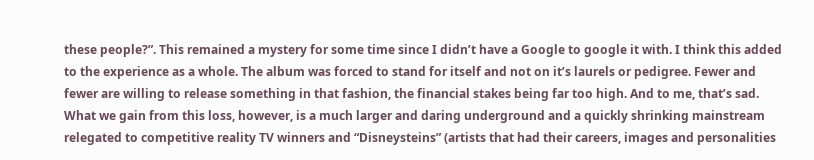these people?”. This remained a mystery for some time since I didn’t have a Google to google it with. I think this added to the experience as a whole. The album was forced to stand for itself and not on it’s laurels or pedigree. Fewer and fewer are willing to release something in that fashion, the financial stakes being far too high. And to me, that’s sad. What we gain from this loss, however, is a much larger and daring underground and a quickly shrinking mainstream relegated to competitive reality TV winners and “Disneysteins” (artists that had their careers, images and personalities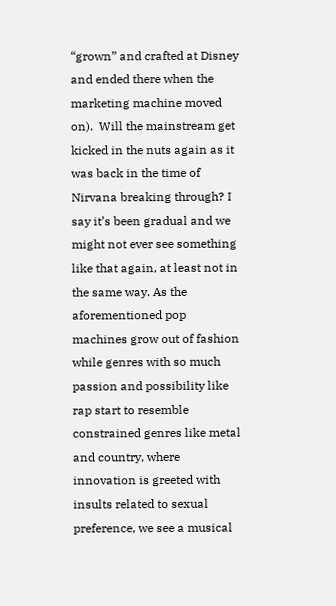“grown” and crafted at Disney and ended there when the marketing machine moved on).  Will the mainstream get kicked in the nuts again as it was back in the time of Nirvana breaking through? I say it’s been gradual and we might not ever see something like that again, at least not in the same way. As the aforementioned pop machines grow out of fashion while genres with so much passion and possibility like rap start to resemble constrained genres like metal and country, where innovation is greeted with insults related to sexual preference, we see a musical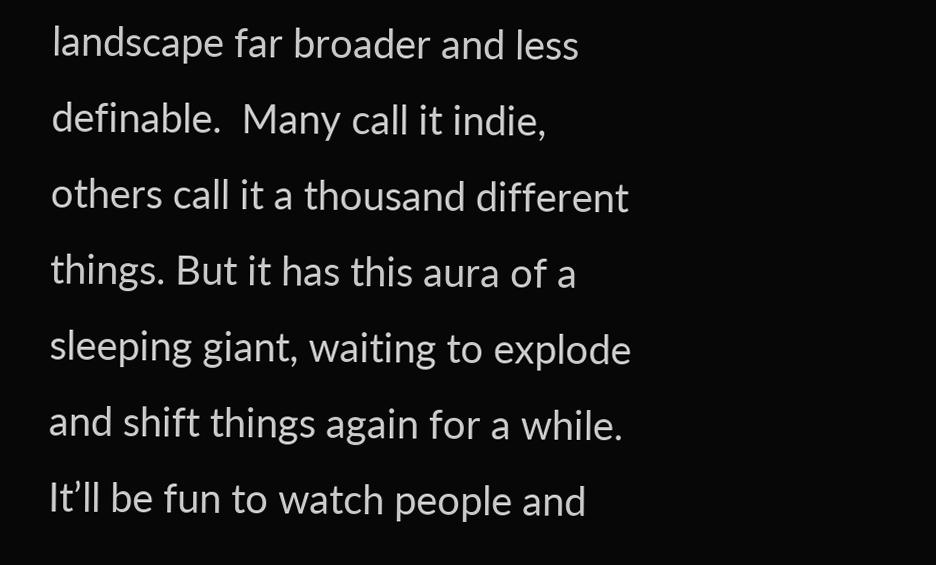landscape far broader and less definable.  Many call it indie, others call it a thousand different things. But it has this aura of a sleeping giant, waiting to explode and shift things again for a while. It’ll be fun to watch people and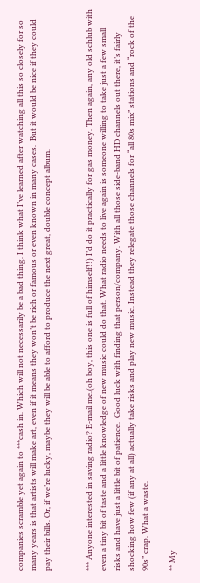companies scramble yet again to ***cash in. Which will not necessarily be a bad thing. I think what I’ve learned after watching all this so closely for so many years is that artists will make art, even if it means they won’t be rich or famous or even known in many cases.  But it would be nice if they could pay their bills. Or, if we’re lucky, maybe they will be able to afford to produce the next great, double concept album.


*** Anyone interested in saving radio? E-mail me.(oh boy, this one is full of himself!!) I’d do it practically for gas money. Then again, any old schlub with even a tiny bit of taste and a little knowledge of new music could do that. What radio needs to live again is someone willing to take just a few small risks and have just a little bit of patience.  Good luck with finding that person/company. With all those side-band HD channels out there, it’s fairly shocking how few (if any at all) actually take risks and play new music. Instead they relegate those channels for “all 80s mix” stations and “rock of the 90s” crap. What a waste.

** My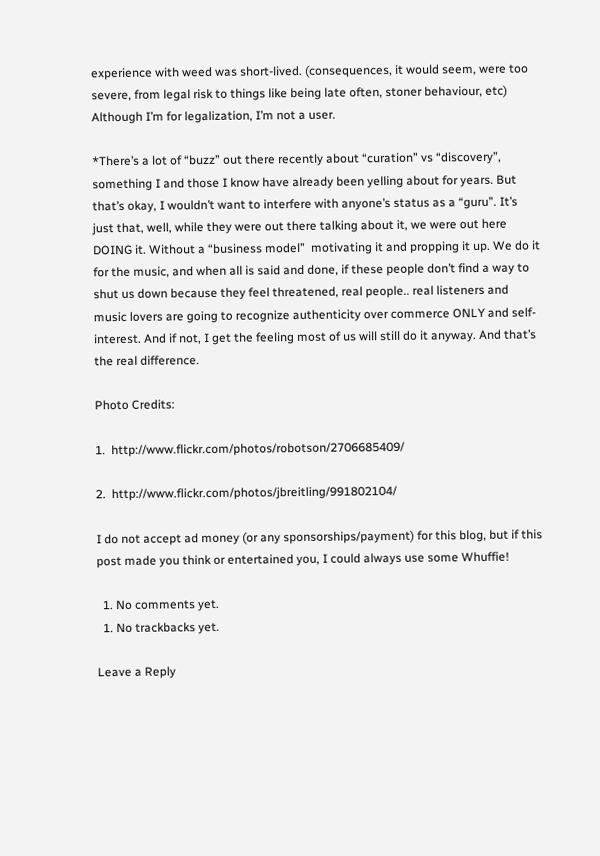experience with weed was short-lived. (consequences, it would seem, were too severe, from legal risk to things like being late often, stoner behaviour, etc) Although I’m for legalization, I’m not a user.

*There’s a lot of “buzz” out there recently about “curation” vs “discovery”, something I and those I know have already been yelling about for years. But that’s okay, I wouldn’t want to interfere with anyone’s status as a “guru”. It’s just that, well, while they were out there talking about it, we were out here DOING it. Without a “business model”  motivating it and propping it up. We do it for the music, and when all is said and done, if these people don’t find a way to shut us down because they feel threatened, real people.. real listeners and music lovers are going to recognize authenticity over commerce ONLY and self-interest. And if not, I get the feeling most of us will still do it anyway. And that’s the real difference.

Photo Credits:

1.  http://www.flickr.com/photos/robotson/2706685409/

2.  http://www.flickr.com/photos/jbreitling/991802104/

I do not accept ad money (or any sponsorships/payment) for this blog, but if this post made you think or entertained you, I could always use some Whuffie!

  1. No comments yet.
  1. No trackbacks yet.

Leave a Reply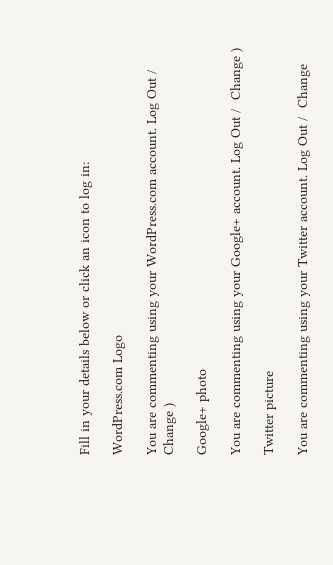Fill in your details below or click an icon to log in:

WordPress.com Logo

You are commenting using your WordPress.com account. Log Out /  Change )

Google+ photo

You are commenting using your Google+ account. Log Out /  Change )

Twitter picture

You are commenting using your Twitter account. Log Out /  Change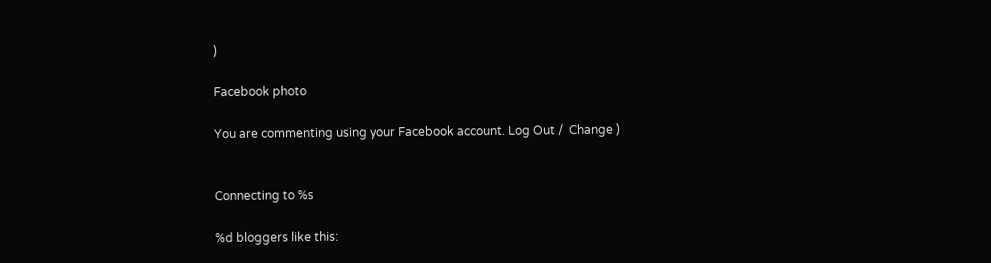)

Facebook photo

You are commenting using your Facebook account. Log Out /  Change )


Connecting to %s

%d bloggers like this: